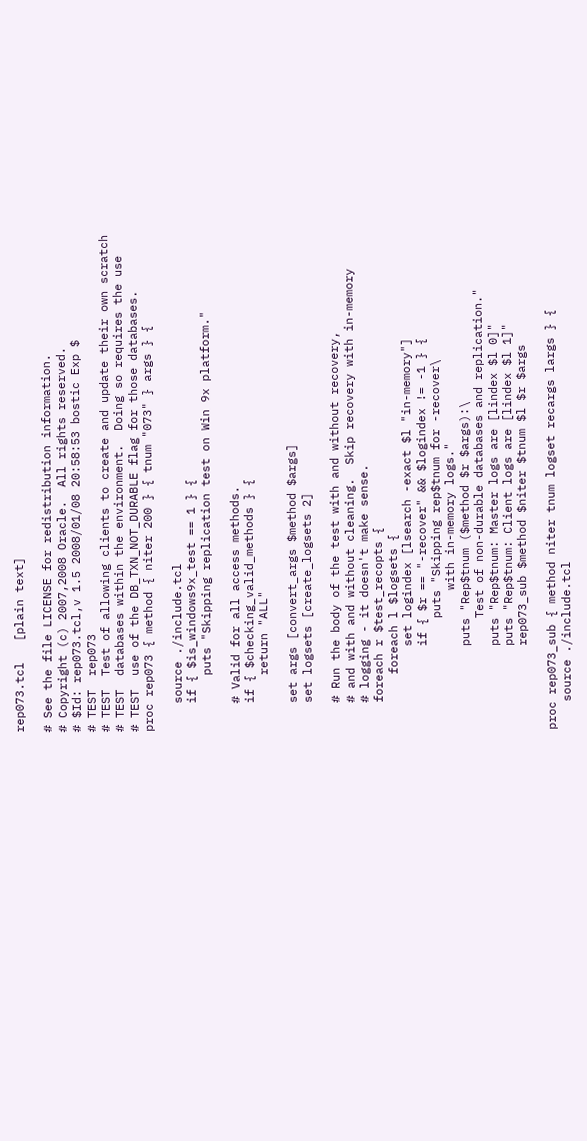rep073.tcl   [plain text]

# See the file LICENSE for redistribution information.
# Copyright (c) 2007,2008 Oracle.  All rights reserved.
# $Id: rep073.tcl,v 1.5 2008/01/08 20:58:53 bostic Exp $
# TEST  rep073
# TEST  Test of allowing clients to create and update their own scratch
# TEST  databases within the environment.  Doing so requires the use
# TEST  use of the DB_TXN_NOT_DURABLE flag for those databases.
proc rep073 { method { niter 200 } { tnum "073" } args } {

    source ./include.tcl
    if { $is_windows9x_test == 1 } {
        puts "Skipping replication test on Win 9x platform."

    # Valid for all access methods.
    if { $checking_valid_methods } {
        return "ALL"

    set args [convert_args $method $args]
    set logsets [create_logsets 2]

    # Run the body of the test with and without recovery,
    # and with and without cleaning.  Skip recovery with in-memory
    # logging - it doesn't make sense.
    foreach r $test_recopts {
        foreach l $logsets {
            set logindex [lsearch -exact $l "in-memory"]
            if { $r == "-recover" && $logindex != -1 } {
                puts "Skipping rep$tnum for -recover\
                    with in-memory logs."
            puts "Rep$tnum ($method $r $args):\
                Test of non-durable databases and replication."
            puts "Rep$tnum: Master logs are [lindex $l 0]"
            puts "Rep$tnum: Client logs are [lindex $l 1]"
            rep073_sub $method $niter $tnum $l $r $args

proc rep073_sub { method niter tnum logset recargs largs } {
    source ./include.tcl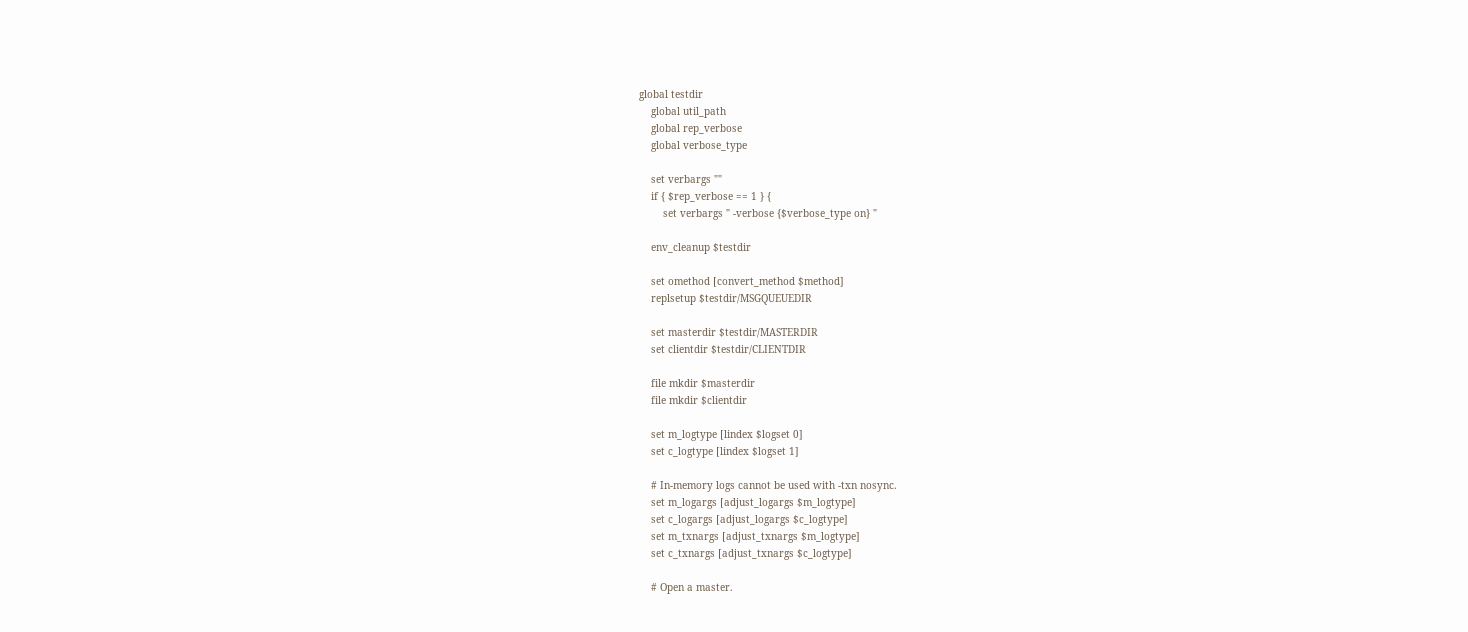global testdir
    global util_path
    global rep_verbose
    global verbose_type

    set verbargs ""
    if { $rep_verbose == 1 } {
        set verbargs " -verbose {$verbose_type on} "

    env_cleanup $testdir

    set omethod [convert_method $method]
    replsetup $testdir/MSGQUEUEDIR

    set masterdir $testdir/MASTERDIR
    set clientdir $testdir/CLIENTDIR

    file mkdir $masterdir
    file mkdir $clientdir

    set m_logtype [lindex $logset 0]
    set c_logtype [lindex $logset 1]

    # In-memory logs cannot be used with -txn nosync.
    set m_logargs [adjust_logargs $m_logtype]
    set c_logargs [adjust_logargs $c_logtype]
    set m_txnargs [adjust_txnargs $m_logtype]
    set c_txnargs [adjust_txnargs $c_logtype]

    # Open a master.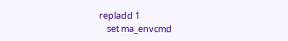repladd 1
    set ma_envcmd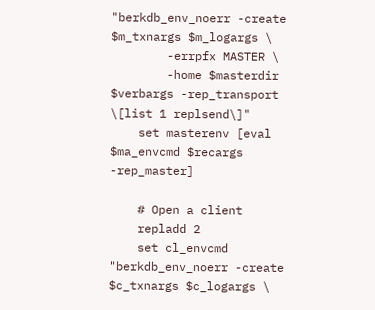"berkdb_env_noerr -create $m_txnargs $m_logargs \
        -errpfx MASTER \
        -home $masterdir $verbargs -rep_transport \[list 1 replsend\]"
    set masterenv [eval $ma_envcmd $recargs -rep_master]

    # Open a client
    repladd 2
    set cl_envcmd "berkdb_env_noerr -create $c_txnargs $c_logargs \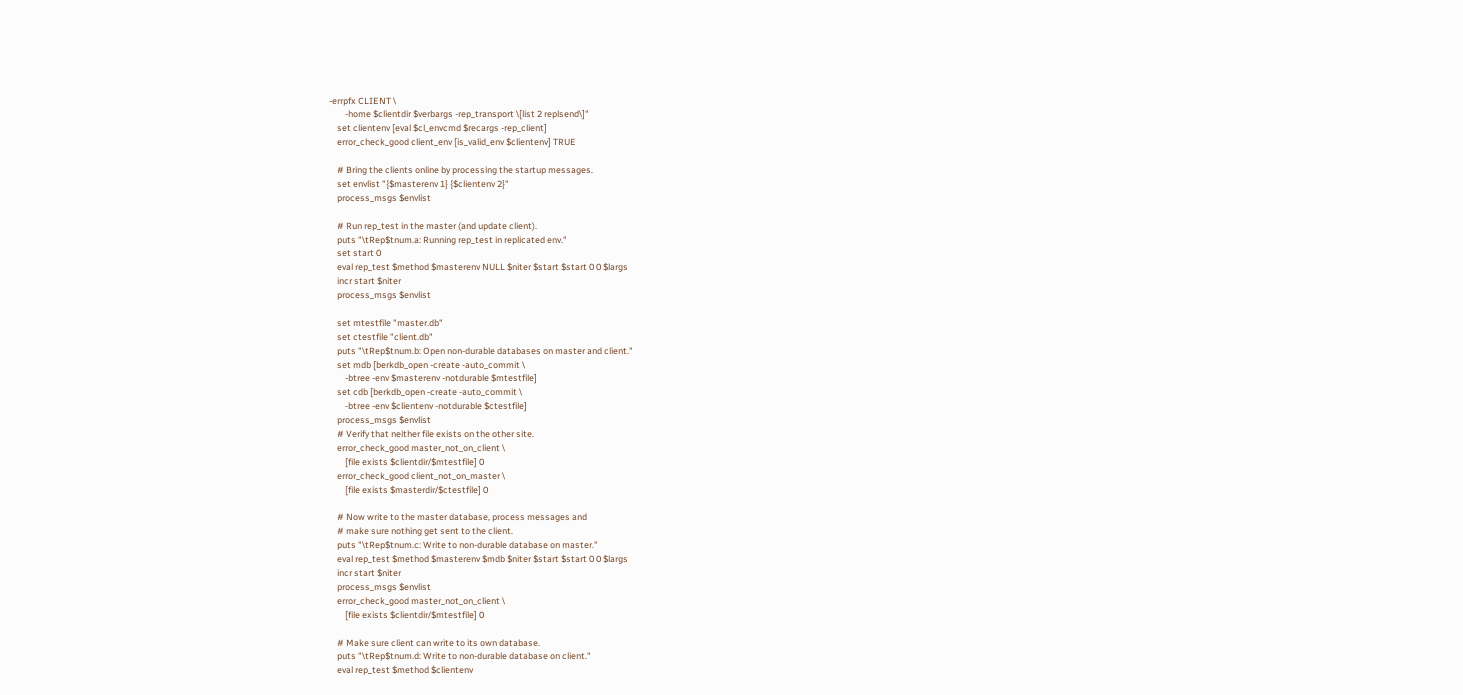-errpfx CLIENT \
        -home $clientdir $verbargs -rep_transport \[list 2 replsend\]"
    set clientenv [eval $cl_envcmd $recargs -rep_client]
    error_check_good client_env [is_valid_env $clientenv] TRUE

    # Bring the clients online by processing the startup messages.
    set envlist "{$masterenv 1} {$clientenv 2}"
    process_msgs $envlist

    # Run rep_test in the master (and update client).
    puts "\tRep$tnum.a: Running rep_test in replicated env."
    set start 0
    eval rep_test $method $masterenv NULL $niter $start $start 0 0 $largs
    incr start $niter
    process_msgs $envlist

    set mtestfile "master.db"
    set ctestfile "client.db"
    puts "\tRep$tnum.b: Open non-durable databases on master and client."
    set mdb [berkdb_open -create -auto_commit \
        -btree -env $masterenv -notdurable $mtestfile]
    set cdb [berkdb_open -create -auto_commit \
        -btree -env $clientenv -notdurable $ctestfile]
    process_msgs $envlist
    # Verify that neither file exists on the other site.
    error_check_good master_not_on_client \
        [file exists $clientdir/$mtestfile] 0
    error_check_good client_not_on_master \
        [file exists $masterdir/$ctestfile] 0

    # Now write to the master database, process messages and
    # make sure nothing get sent to the client.
    puts "\tRep$tnum.c: Write to non-durable database on master."
    eval rep_test $method $masterenv $mdb $niter $start $start 0 0 $largs
    incr start $niter
    process_msgs $envlist
    error_check_good master_not_on_client \
        [file exists $clientdir/$mtestfile] 0

    # Make sure client can write to its own database.
    puts "\tRep$tnum.d: Write to non-durable database on client."
    eval rep_test $method $clientenv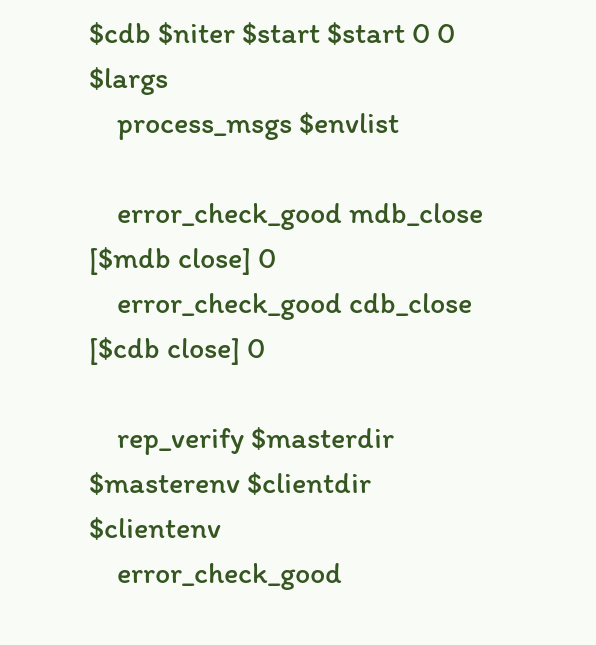$cdb $niter $start $start 0 0 $largs
    process_msgs $envlist

    error_check_good mdb_close [$mdb close] 0
    error_check_good cdb_close [$cdb close] 0

    rep_verify $masterdir $masterenv $clientdir $clientenv
    error_check_good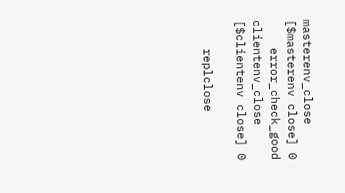masterenv_close [$masterenv close] 0
    error_check_good clientenv_close [$clientenv close] 0

    replclose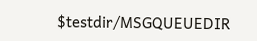$testdir/MSGQUEUEDIR